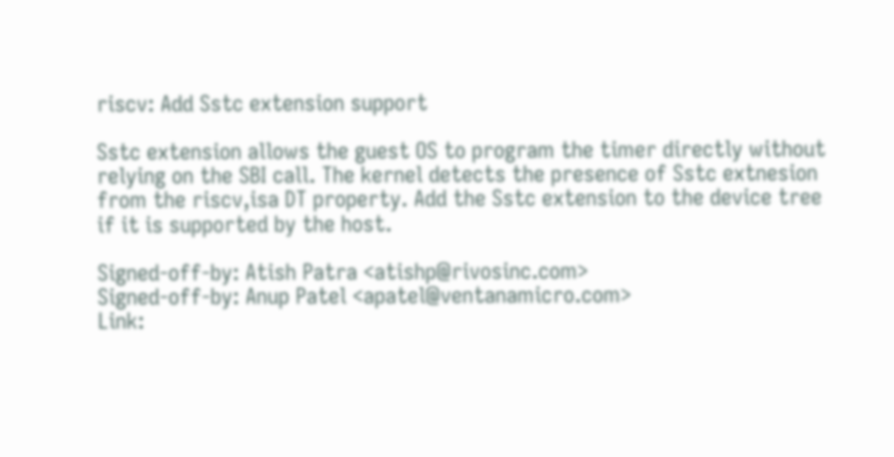riscv: Add Sstc extension support

Sstc extension allows the guest OS to program the timer directly without
relying on the SBI call. The kernel detects the presence of Sstc extnesion
from the riscv,isa DT property. Add the Sstc extension to the device tree
if it is supported by the host.

Signed-off-by: Atish Patra <atishp@rivosinc.com>
Signed-off-by: Anup Patel <apatel@ventanamicro.com>
Link: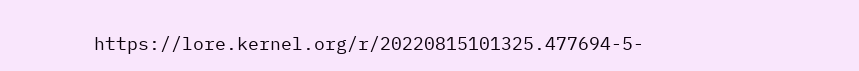https://lore.kernel.org/r/20220815101325.477694-5-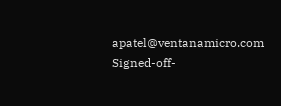apatel@ventanamicro.com
Signed-off-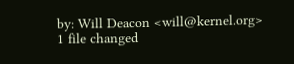by: Will Deacon <will@kernel.org>
1 file changed